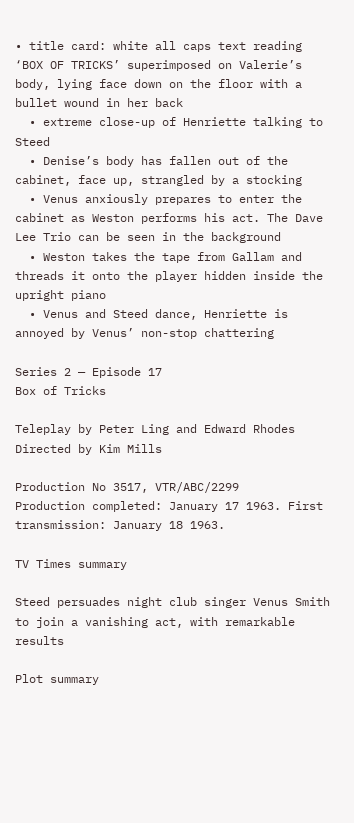• title card: white all caps text reading ‘BOX OF TRICKS’ superimposed on Valerie’s body, lying face down on the floor with a bullet wound in her back
  • extreme close-up of Henriette talking to Steed
  • Denise’s body has fallen out of the cabinet, face up, strangled by a stocking
  • Venus anxiously prepares to enter the cabinet as Weston performs his act. The Dave Lee Trio can be seen in the background
  • Weston takes the tape from Gallam and threads it onto the player hidden inside the upright piano
  • Venus and Steed dance, Henriette is annoyed by Venus’ non-stop chattering

Series 2 — Episode 17
Box of Tricks

Teleplay by Peter Ling and Edward Rhodes
Directed by Kim Mills

Production No 3517, VTR/ABC/2299
Production completed: January 17 1963. First transmission: January 18 1963.

TV Times summary

Steed persuades night club singer Venus Smith to join a vanishing act, with remarkable results

Plot summary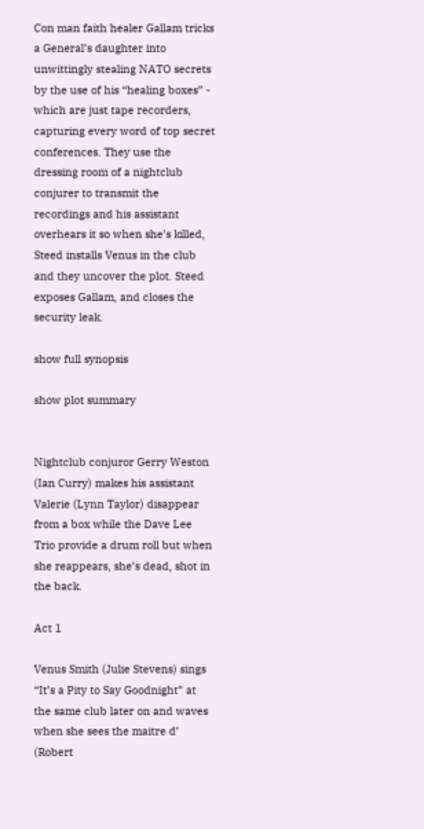Con man faith healer Gallam tricks a General’s daughter into unwittingly stealing NATO secrets by the use of his “healing boxes” - which are just tape recorders, capturing every word of top secret conferences. They use the dressing room of a nightclub conjurer to transmit the recordings and his assistant overhears it so when she’s killed, Steed installs Venus in the club and they uncover the plot. Steed exposes Gallam, and closes the security leak.

show full synopsis

show plot summary


Nightclub conjuror Gerry Weston (Ian Curry) makes his assistant Valerie (Lynn Taylor) disappear from a box while the Dave Lee Trio provide a drum roll but when she reappears, she’s dead, shot in the back.

Act 1

Venus Smith (Julie Stevens) sings “It’s a Pity to Say Goodnight” at the same club later on and waves when she sees the maitre d’ (Robert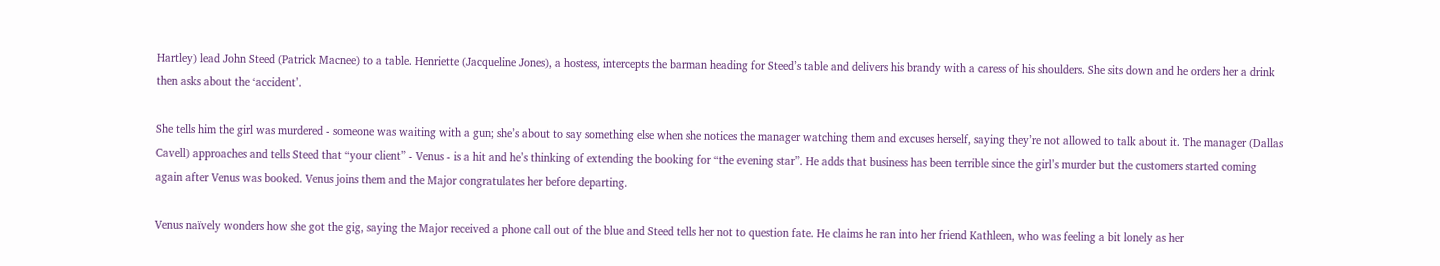Hartley) lead John Steed (Patrick Macnee) to a table. Henriette (Jacqueline Jones), a hostess, intercepts the barman heading for Steed’s table and delivers his brandy with a caress of his shoulders. She sits down and he orders her a drink then asks about the ‘accident’.

She tells him the girl was murdered - someone was waiting with a gun; she’s about to say something else when she notices the manager watching them and excuses herself, saying they’re not allowed to talk about it. The manager (Dallas Cavell) approaches and tells Steed that “your client” - Venus - is a hit and he’s thinking of extending the booking for “the evening star”. He adds that business has been terrible since the girl’s murder but the customers started coming again after Venus was booked. Venus joins them and the Major congratulates her before departing.

Venus naïvely wonders how she got the gig, saying the Major received a phone call out of the blue and Steed tells her not to question fate. He claims he ran into her friend Kathleen, who was feeling a bit lonely as her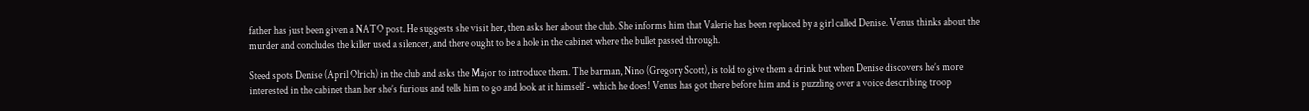father has just been given a NATO post. He suggests she visit her, then asks her about the club. She informs him that Valerie has been replaced by a girl called Denise. Venus thinks about the murder and concludes the killer used a silencer, and there ought to be a hole in the cabinet where the bullet passed through.

Steed spots Denise (April Olrich) in the club and asks the Major to introduce them. The barman, Nino (Gregory Scott), is told to give them a drink but when Denise discovers he’s more interested in the cabinet than her she’s furious and tells him to go and look at it himself - which he does! Venus has got there before him and is puzzling over a voice describing troop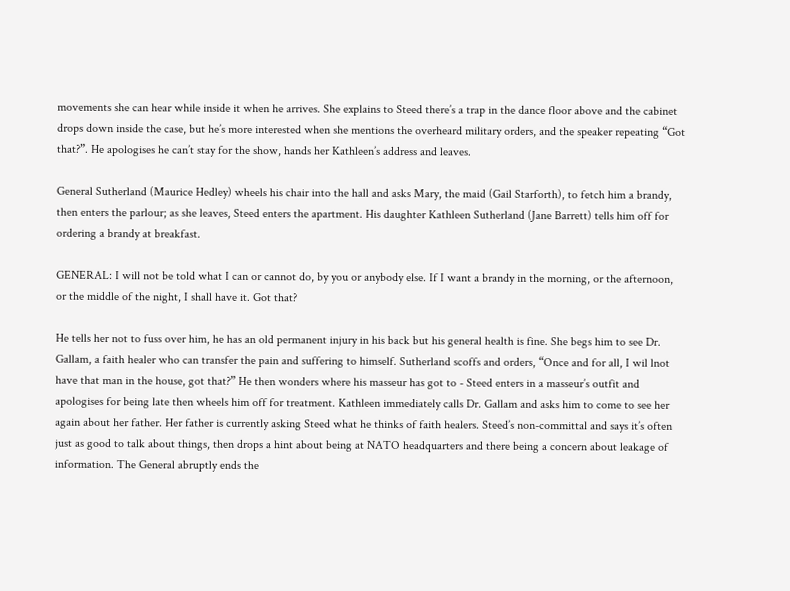movements she can hear while inside it when he arrives. She explains to Steed there’s a trap in the dance floor above and the cabinet drops down inside the case, but he’s more interested when she mentions the overheard military orders, and the speaker repeating “Got that?”. He apologises he can’t stay for the show, hands her Kathleen’s address and leaves.

General Sutherland (Maurice Hedley) wheels his chair into the hall and asks Mary, the maid (Gail Starforth), to fetch him a brandy, then enters the parlour; as she leaves, Steed enters the apartment. His daughter Kathleen Sutherland (Jane Barrett) tells him off for ordering a brandy at breakfast.

GENERAL: I will not be told what I can or cannot do, by you or anybody else. If I want a brandy in the morning, or the afternoon, or the middle of the night, I shall have it. Got that?

He tells her not to fuss over him, he has an old permanent injury in his back but his general health is fine. She begs him to see Dr. Gallam, a faith healer who can transfer the pain and suffering to himself. Sutherland scoffs and orders, “Once and for all, I wil lnot have that man in the house, got that?” He then wonders where his masseur has got to - Steed enters in a masseur’s outfit and apologises for being late then wheels him off for treatment. Kathleen immediately calls Dr. Gallam and asks him to come to see her again about her father. Her father is currently asking Steed what he thinks of faith healers. Steed’s non-committal and says it’s often just as good to talk about things, then drops a hint about being at NATO headquarters and there being a concern about leakage of information. The General abruptly ends the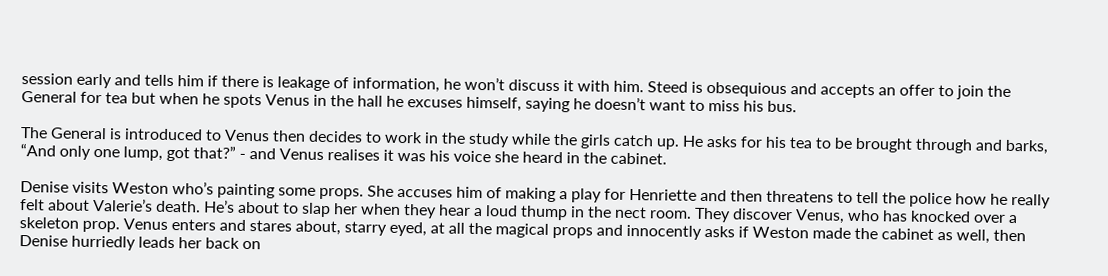session early and tells him if there is leakage of information, he won’t discuss it with him. Steed is obsequious and accepts an offer to join the General for tea but when he spots Venus in the hall he excuses himself, saying he doesn’t want to miss his bus.

The General is introduced to Venus then decides to work in the study while the girls catch up. He asks for his tea to be brought through and barks, “And only one lump, got that?” - and Venus realises it was his voice she heard in the cabinet.

Denise visits Weston who’s painting some props. She accuses him of making a play for Henriette and then threatens to tell the police how he really felt about Valerie’s death. He’s about to slap her when they hear a loud thump in the nect room. They discover Venus, who has knocked over a skeleton prop. Venus enters and stares about, starry eyed, at all the magical props and innocently asks if Weston made the cabinet as well, then Denise hurriedly leads her back on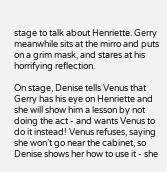stage to talk about Henriette. Gerry meanwhile sits at the mirro and puts on a grim mask, and stares at his horrifying reflection.

On stage, Denise tells Venus that Gerry has his eye on Henriette and she will show him a lesson by not doing the act - and wants Venus to do it instead! Venus refuses, saying she won’t go near the cabinet, so Denise shows her how to use it - she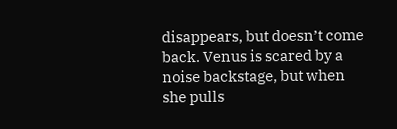disappears, but doesn’t come back. Venus is scared by a noise backstage, but when she pulls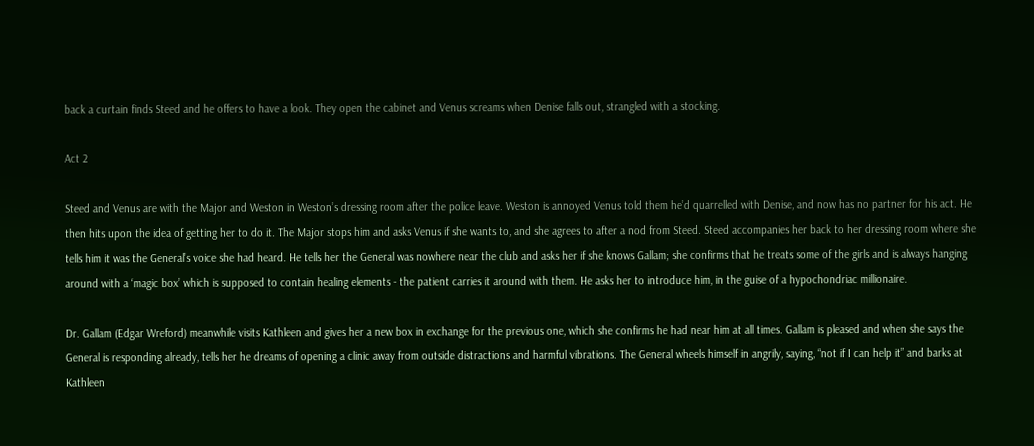back a curtain finds Steed and he offers to have a look. They open the cabinet and Venus screams when Denise falls out, strangled with a stocking.

Act 2

Steed and Venus are with the Major and Weston in Weston’s dressing room after the police leave. Weston is annoyed Venus told them he’d quarrelled with Denise, and now has no partner for his act. He then hits upon the idea of getting her to do it. The Major stops him and asks Venus if she wants to, and she agrees to after a nod from Steed. Steed accompanies her back to her dressing room where she tells him it was the General’s voice she had heard. He tells her the General was nowhere near the club and asks her if she knows Gallam; she confirms that he treats some of the girls and is always hanging around with a ‘magic box’ which is supposed to contain healing elements - the patient carries it around with them. He asks her to introduce him, in the guise of a hypochondriac millionaire.

Dr. Gallam (Edgar Wreford) meanwhile visits Kathleen and gives her a new box in exchange for the previous one, which she confirms he had near him at all times. Gallam is pleased and when she says the General is responding already, tells her he dreams of opening a clinic away from outside distractions and harmful vibrations. The General wheels himself in angrily, saying, “not if I can help it” and barks at Kathleen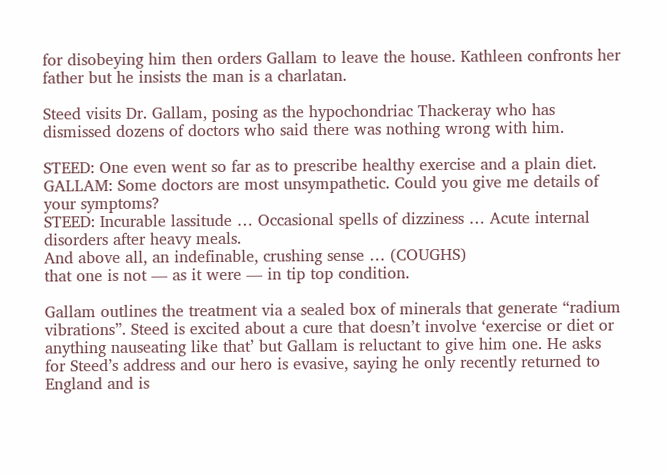for disobeying him then orders Gallam to leave the house. Kathleen confronts her father but he insists the man is a charlatan.

Steed visits Dr. Gallam, posing as the hypochondriac Thackeray who has dismissed dozens of doctors who said there was nothing wrong with him.

STEED: One even went so far as to prescribe healthy exercise and a plain diet.
GALLAM: Some doctors are most unsympathetic. Could you give me details of your symptoms?
STEED: Incurable lassitude … Occasional spells of dizziness … Acute internal disorders after heavy meals.
And above all, an indefinable, crushing sense … (COUGHS)
that one is not — as it were — in tip top condition.

Gallam outlines the treatment via a sealed box of minerals that generate “radium vibrations”. Steed is excited about a cure that doesn’t involve ‘exercise or diet or anything nauseating like that’ but Gallam is reluctant to give him one. He asks for Steed’s address and our hero is evasive, saying he only recently returned to England and is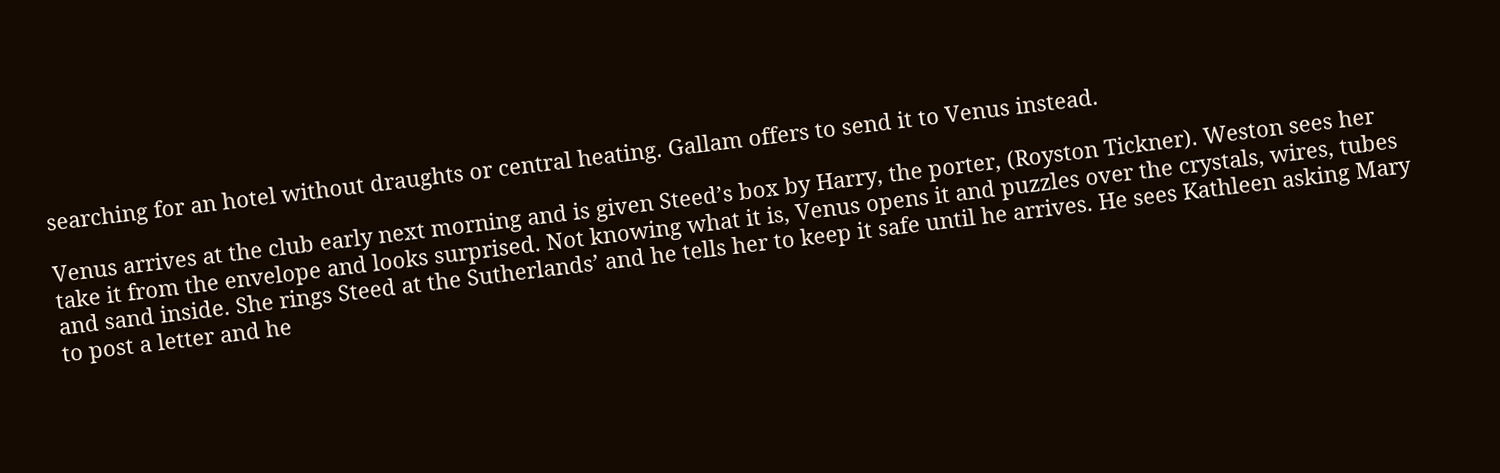searching for an hotel without draughts or central heating. Gallam offers to send it to Venus instead.

Venus arrives at the club early next morning and is given Steed’s box by Harry, the porter, (Royston Tickner). Weston sees her take it from the envelope and looks surprised. Not knowing what it is, Venus opens it and puzzles over the crystals, wires, tubes and sand inside. She rings Steed at the Sutherlands’ and he tells her to keep it safe until he arrives. He sees Kathleen asking Mary to post a letter and he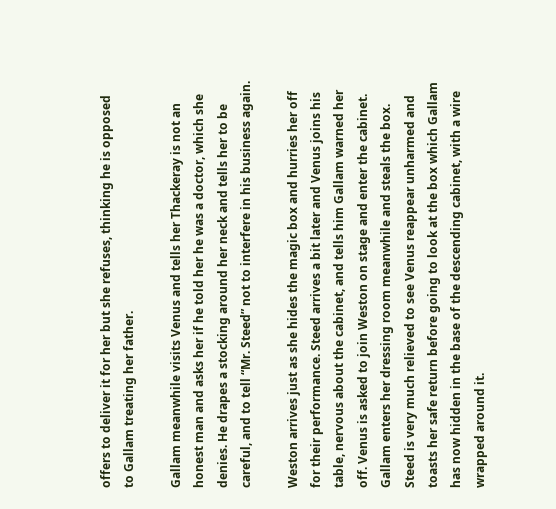offers to deliver it for her but she refuses, thinking he is opposed to Gallam treating her father.

Gallam meanwhile visits Venus and tells her Thackeray is not an honest man and asks her if he told her he was a doctor, which she denies. He drapes a stocking around her neck and tells her to be careful, and to tell “Mr. Steed” not to interfere in his business again.

Weston arrives just as she hides the magic box and hurries her off for their performance. Steed arrives a bit later and Venus joins his table, nervous about the cabinet, and tells him Gallam warned her off. Venus is asked to join Weston on stage and enter the cabinet. Gallam enters her dressing room meanwhile and steals the box. Steed is very much relieved to see Venus reappear unharmed and toasts her safe return before going to look at the box which Gallam has now hidden in the base of the descending cabinet, with a wire wrapped around it.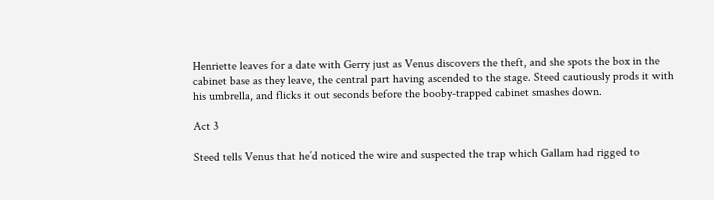Henriette leaves for a date with Gerry just as Venus discovers the theft, and she spots the box in the cabinet base as they leave, the central part having ascended to the stage. Steed cautiously prods it with his umbrella, and flicks it out seconds before the booby-trapped cabinet smashes down.

Act 3

Steed tells Venus that he’d noticed the wire and suspected the trap which Gallam had rigged to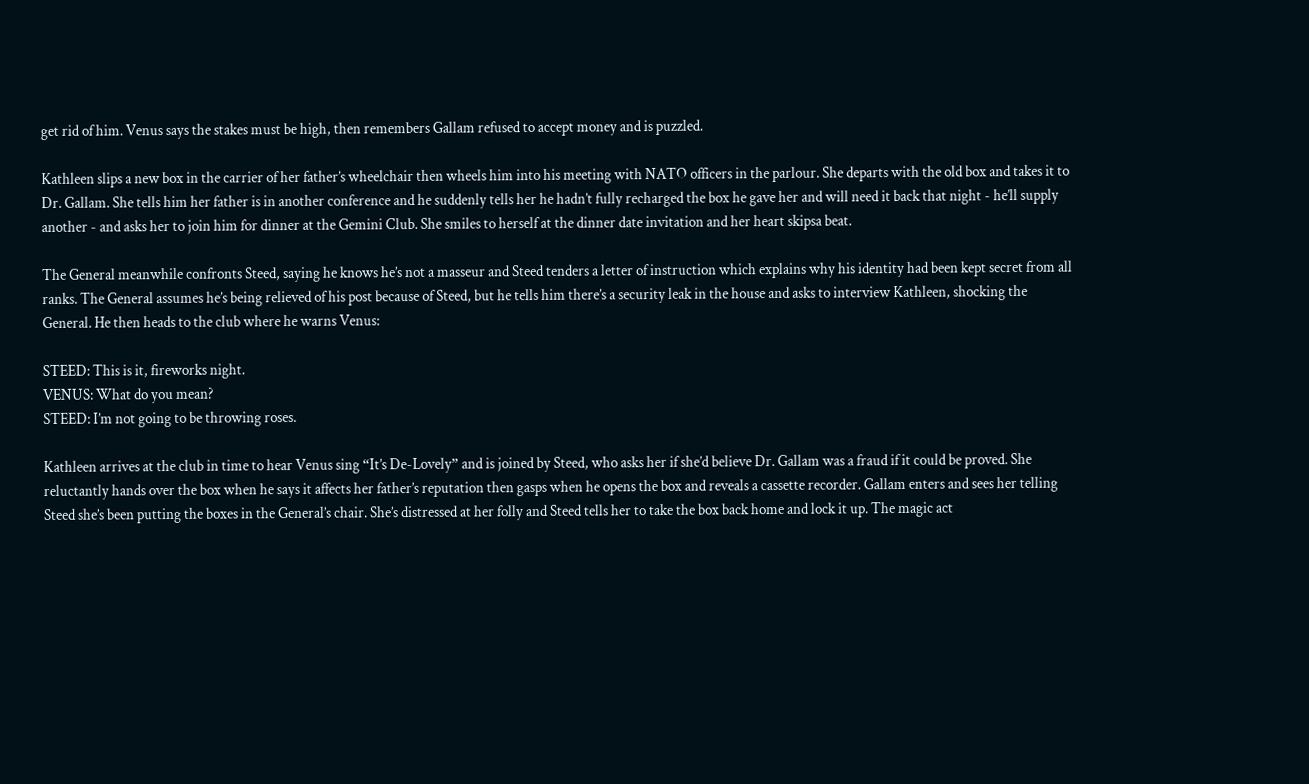get rid of him. Venus says the stakes must be high, then remembers Gallam refused to accept money and is puzzled.

Kathleen slips a new box in the carrier of her father’s wheelchair then wheels him into his meeting with NATO officers in the parlour. She departs with the old box and takes it to Dr. Gallam. She tells him her father is in another conference and he suddenly tells her he hadn’t fully recharged the box he gave her and will need it back that night - he’ll supply another - and asks her to join him for dinner at the Gemini Club. She smiles to herself at the dinner date invitation and her heart skipsa beat.

The General meanwhile confronts Steed, saying he knows he’s not a masseur and Steed tenders a letter of instruction which explains why his identity had been kept secret from all ranks. The General assumes he’s being relieved of his post because of Steed, but he tells him there’s a security leak in the house and asks to interview Kathleen, shocking the General. He then heads to the club where he warns Venus:

STEED: This is it, fireworks night.
VENUS: What do you mean?
STEED: I’m not going to be throwing roses.

Kathleen arrives at the club in time to hear Venus sing “It’s De-Lovely” and is joined by Steed, who asks her if she’d believe Dr. Gallam was a fraud if it could be proved. She reluctantly hands over the box when he says it affects her father’s reputation then gasps when he opens the box and reveals a cassette recorder. Gallam enters and sees her telling Steed she’s been putting the boxes in the General’s chair. She’s distressed at her folly and Steed tells her to take the box back home and lock it up. The magic act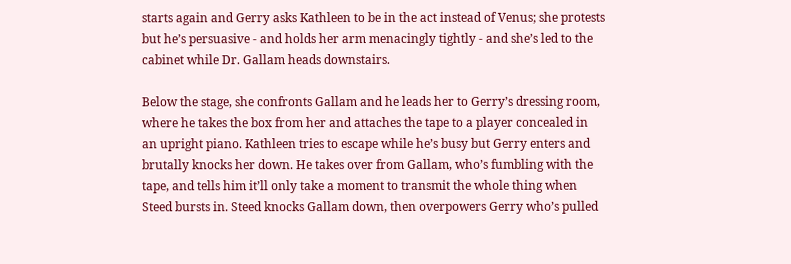starts again and Gerry asks Kathleen to be in the act instead of Venus; she protests but he’s persuasive - and holds her arm menacingly tightly - and she’s led to the cabinet while Dr. Gallam heads downstairs.

Below the stage, she confronts Gallam and he leads her to Gerry’s dressing room, where he takes the box from her and attaches the tape to a player concealed in an upright piano. Kathleen tries to escape while he’s busy but Gerry enters and brutally knocks her down. He takes over from Gallam, who’s fumbling with the tape, and tells him it’ll only take a moment to transmit the whole thing when Steed bursts in. Steed knocks Gallam down, then overpowers Gerry who’s pulled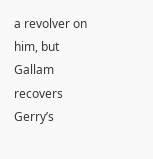a revolver on him, but Gallam recovers Gerry’s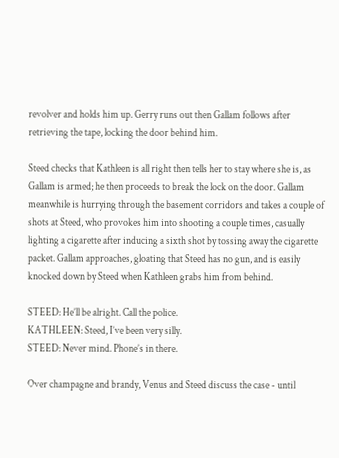revolver and holds him up. Gerry runs out then Gallam follows after retrieving the tape, locking the door behind him.

Steed checks that Kathleen is all right then tells her to stay where she is, as Gallam is armed; he then proceeds to break the lock on the door. Gallam meanwhile is hurrying through the basement corridors and takes a couple of shots at Steed, who provokes him into shooting a couple times, casually lighting a cigarette after inducing a sixth shot by tossing away the cigarette packet. Gallam approaches, gloating that Steed has no gun, and is easily knocked down by Steed when Kathleen grabs him from behind.

STEED: He’ll be alright. Call the police.
KATHLEEN: Steed, I’ve been very silly.
STEED: Never mind. Phone’s in there.

Over champagne and brandy, Venus and Steed discuss the case - until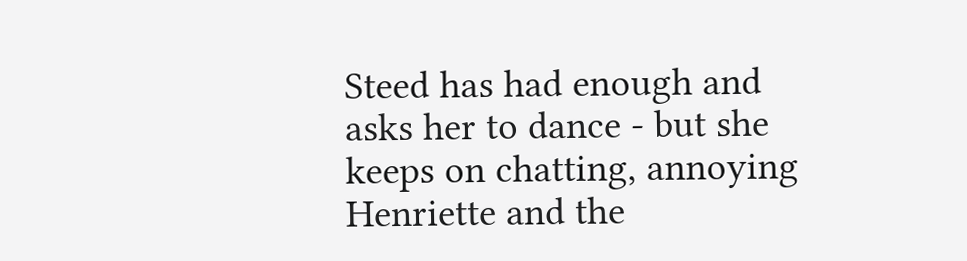Steed has had enough and asks her to dance - but she keeps on chatting, annoying Henriette and the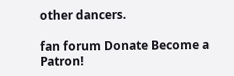other dancers.

fan forum Donate Become a Patron!